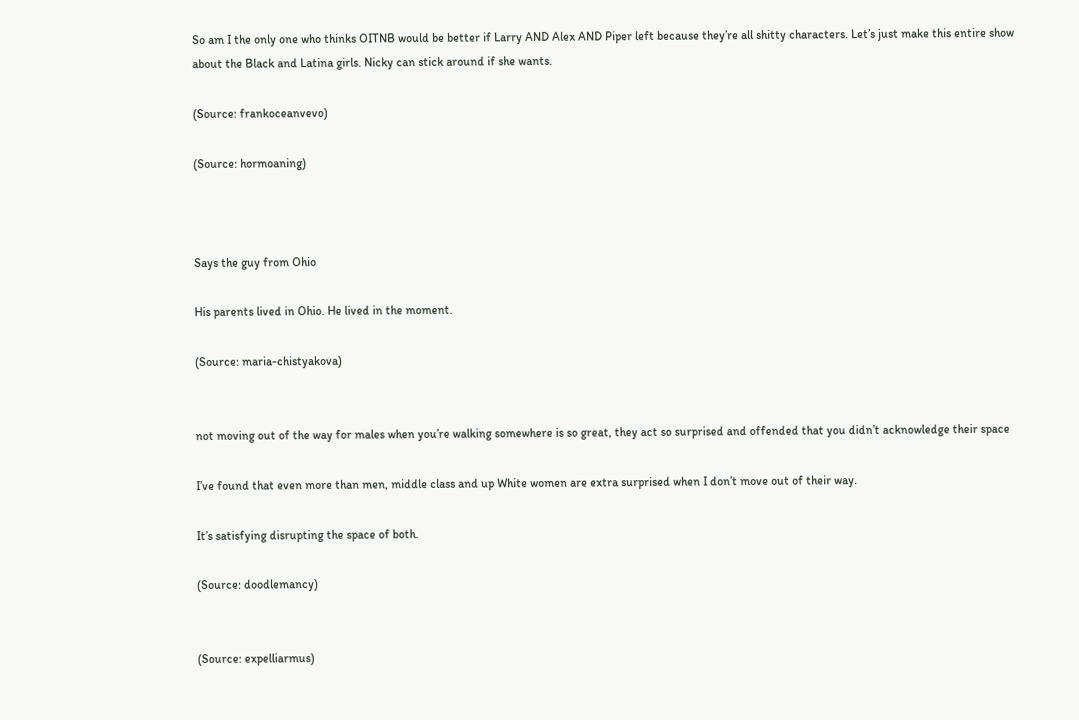So am I the only one who thinks OITNB would be better if Larry AND Alex AND Piper left because they’re all shitty characters. Let’s just make this entire show about the Black and Latina girls. Nicky can stick around if she wants.

(Source: frankoceanvevo)

(Source: hormoaning)



Says the guy from Ohio

His parents lived in Ohio. He lived in the moment.

(Source: maria-chistyakova)


not moving out of the way for males when you’re walking somewhere is so great, they act so surprised and offended that you didn’t acknowledge their space

I’ve found that even more than men, middle class and up White women are extra surprised when I don’t move out of their way.

It’s satisfying disrupting the space of both.

(Source: doodlemancy)


(Source: expelliarmus)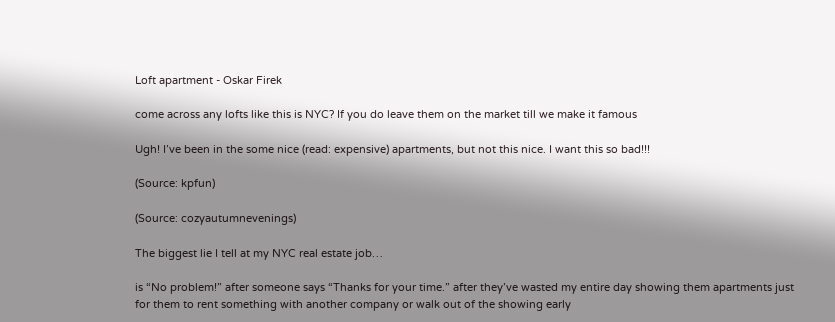Loft apartment - Oskar Firek

come across any lofts like this is NYC? If you do leave them on the market till we make it famous

Ugh! I’ve been in the some nice (read: expensive) apartments, but not this nice. I want this so bad!!!

(Source: kpfun)

(Source: cozyautumnevenings)

The biggest lie I tell at my NYC real estate job…

is “No problem!” after someone says “Thanks for your time.” after they’ve wasted my entire day showing them apartments just for them to rent something with another company or walk out of the showing early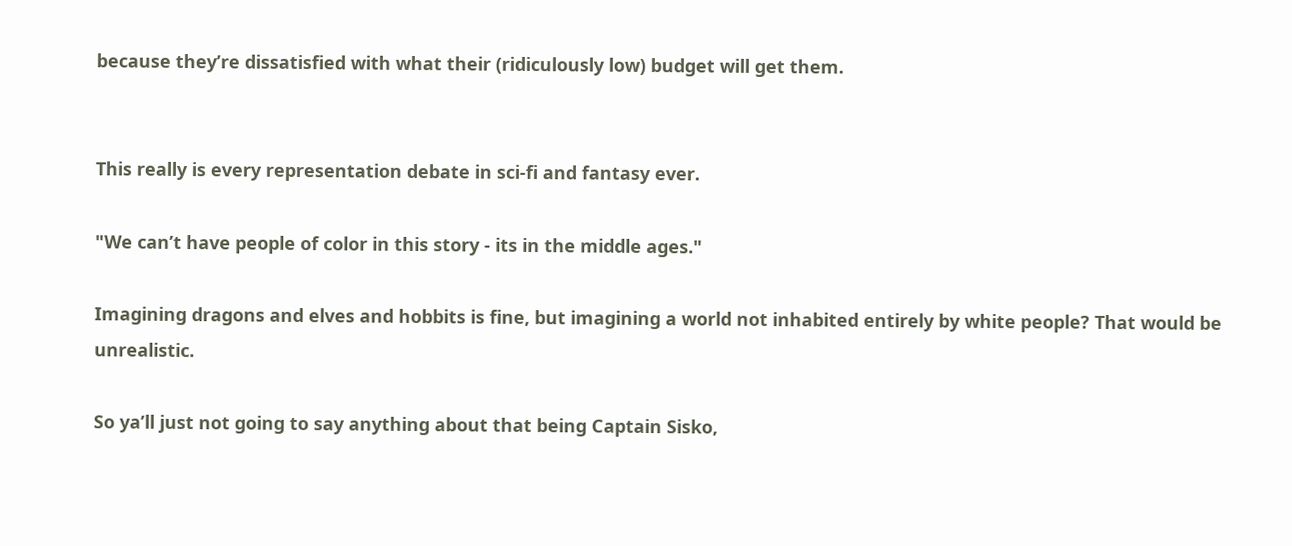because they’re dissatisfied with what their (ridiculously low) budget will get them.


This really is every representation debate in sci-fi and fantasy ever.

"We can’t have people of color in this story - its in the middle ages."

Imagining dragons and elves and hobbits is fine, but imagining a world not inhabited entirely by white people? That would be unrealistic.

So ya’ll just not going to say anything about that being Captain Sisko,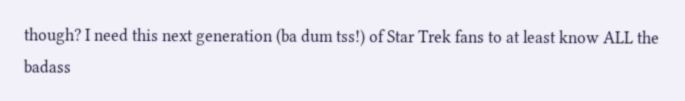though? I need this next generation (ba dum tss!) of Star Trek fans to at least know ALL the badass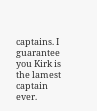captains. I guarantee you Kirk is the lamest captain ever.